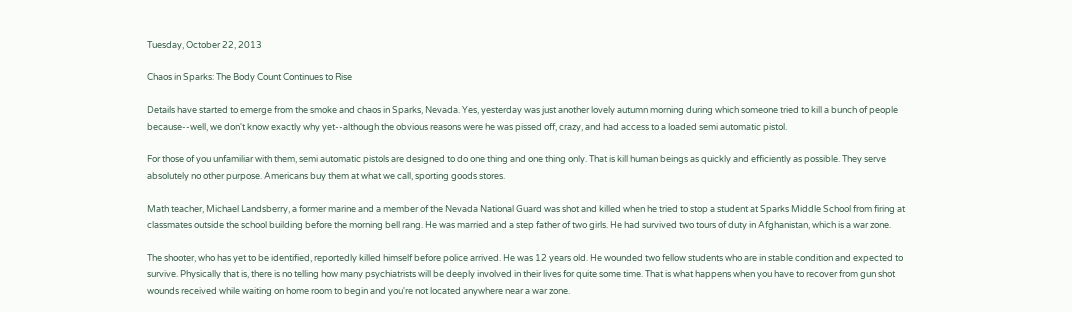Tuesday, October 22, 2013

Chaos in Sparks: The Body Count Continues to Rise

Details have started to emerge from the smoke and chaos in Sparks, Nevada. Yes, yesterday was just another lovely autumn morning during which someone tried to kill a bunch of people because--well, we don't know exactly why yet--although the obvious reasons were he was pissed off, crazy, and had access to a loaded semi automatic pistol.

For those of you unfamiliar with them, semi automatic pistols are designed to do one thing and one thing only. That is kill human beings as quickly and efficiently as possible. They serve absolutely no other purpose. Americans buy them at what we call, sporting goods stores.

Math teacher, Michael Landsberry, a former marine and a member of the Nevada National Guard was shot and killed when he tried to stop a student at Sparks Middle School from firing at classmates outside the school building before the morning bell rang. He was married and a step father of two girls. He had survived two tours of duty in Afghanistan, which is a war zone.

The shooter, who has yet to be identified, reportedly killed himself before police arrived. He was 12 years old. He wounded two fellow students who are in stable condition and expected to survive. Physically that is, there is no telling how many psychiatrists will be deeply involved in their lives for quite some time. That is what happens when you have to recover from gun shot wounds received while waiting on home room to begin and you're not located anywhere near a war zone.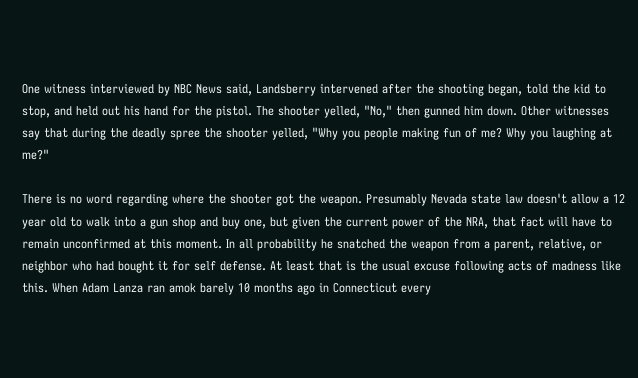One witness interviewed by NBC News said, Landsberry intervened after the shooting began, told the kid to stop, and held out his hand for the pistol. The shooter yelled, "No," then gunned him down. Other witnesses say that during the deadly spree the shooter yelled, "Why you people making fun of me? Why you laughing at me?"

There is no word regarding where the shooter got the weapon. Presumably Nevada state law doesn't allow a 12 year old to walk into a gun shop and buy one, but given the current power of the NRA, that fact will have to remain unconfirmed at this moment. In all probability he snatched the weapon from a parent, relative, or neighbor who had bought it for self defense. At least that is the usual excuse following acts of madness like this. When Adam Lanza ran amok barely 10 months ago in Connecticut every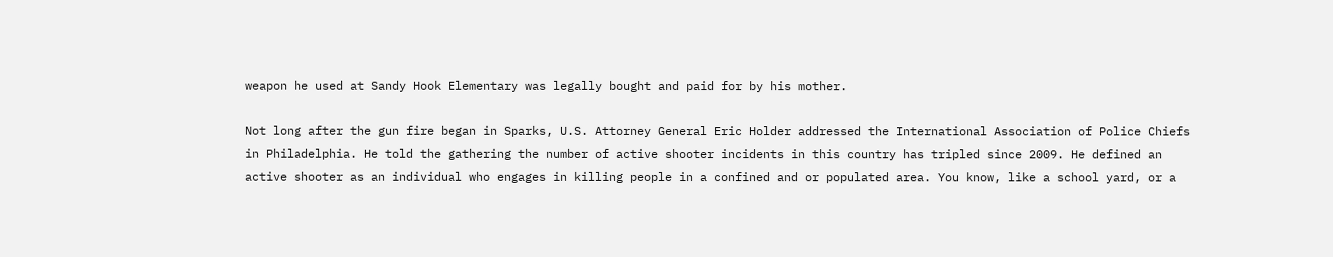weapon he used at Sandy Hook Elementary was legally bought and paid for by his mother.

Not long after the gun fire began in Sparks, U.S. Attorney General Eric Holder addressed the International Association of Police Chiefs in Philadelphia. He told the gathering the number of active shooter incidents in this country has tripled since 2009. He defined an active shooter as an individual who engages in killing people in a confined and or populated area. You know, like a school yard, or a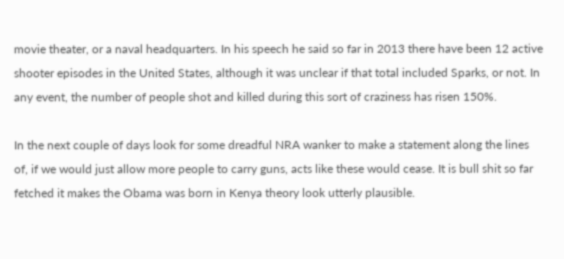movie theater, or a naval headquarters. In his speech he said so far in 2013 there have been 12 active shooter episodes in the United States, although it was unclear if that total included Sparks, or not. In any event, the number of people shot and killed during this sort of craziness has risen 150%.

In the next couple of days look for some dreadful NRA wanker to make a statement along the lines of, if we would just allow more people to carry guns, acts like these would cease. It is bull shit so far fetched it makes the Obama was born in Kenya theory look utterly plausible.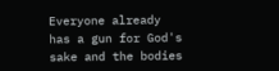Everyone already has a gun for God's sake and the bodies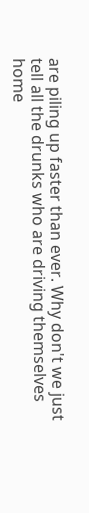are piling up faster than ever. Why don't we just tell all the drunks who are driving themselves home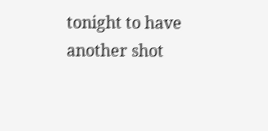tonight to have another shot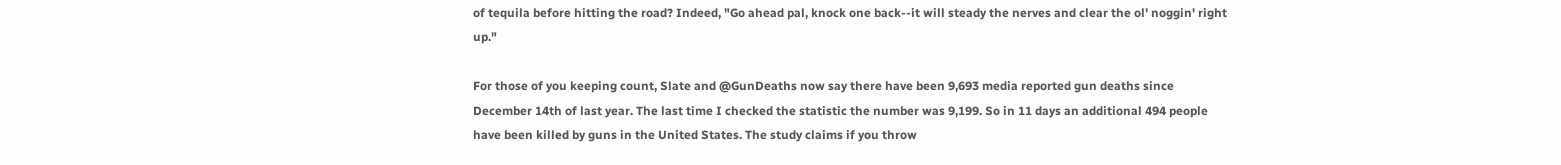of tequila before hitting the road? Indeed, "Go ahead pal, knock one back--it will steady the nerves and clear the ol' noggin' right up."

For those of you keeping count, Slate and @GunDeaths now say there have been 9,693 media reported gun deaths since December 14th of last year. The last time I checked the statistic the number was 9,199. So in 11 days an additional 494 people have been killed by guns in the United States. The study claims if you throw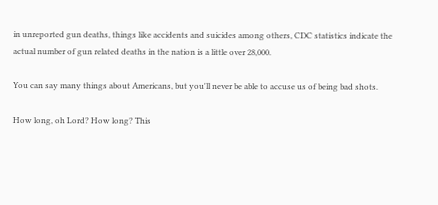in unreported gun deaths, things like accidents and suicides among others, CDC statistics indicate the actual number of gun related deaths in the nation is a little over 28,000.

You can say many things about Americans, but you'll never be able to accuse us of being bad shots.

How long, oh Lord? How long? This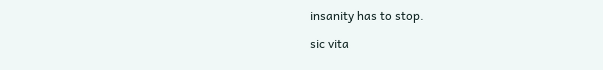insanity has to stop.

sic vita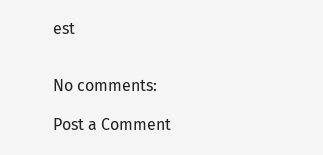est


No comments:

Post a Comment